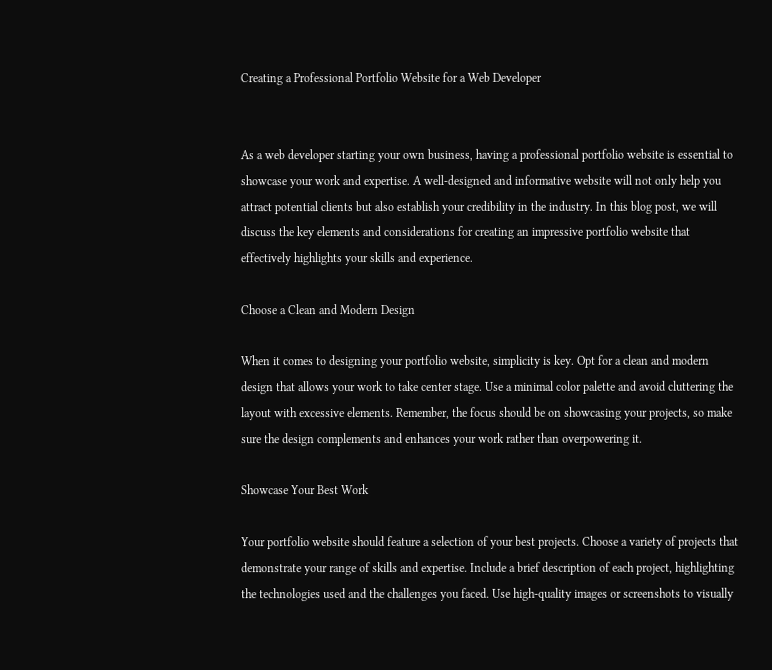Creating a Professional Portfolio Website for a Web Developer


As a web developer starting your own business, having a professional portfolio website is essential to showcase your work and expertise. A well-designed and informative website will not only help you attract potential clients but also establish your credibility in the industry. In this blog post, we will discuss the key elements and considerations for creating an impressive portfolio website that effectively highlights your skills and experience.

Choose a Clean and Modern Design

When it comes to designing your portfolio website, simplicity is key. Opt for a clean and modern design that allows your work to take center stage. Use a minimal color palette and avoid cluttering the layout with excessive elements. Remember, the focus should be on showcasing your projects, so make sure the design complements and enhances your work rather than overpowering it.

Showcase Your Best Work

Your portfolio website should feature a selection of your best projects. Choose a variety of projects that demonstrate your range of skills and expertise. Include a brief description of each project, highlighting the technologies used and the challenges you faced. Use high-quality images or screenshots to visually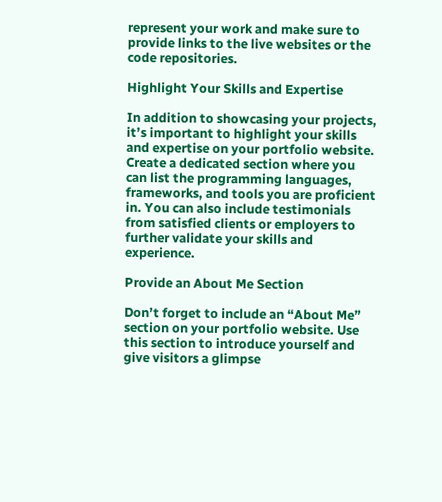represent your work and make sure to provide links to the live websites or the code repositories.

Highlight Your Skills and Expertise

In addition to showcasing your projects, it’s important to highlight your skills and expertise on your portfolio website. Create a dedicated section where you can list the programming languages, frameworks, and tools you are proficient in. You can also include testimonials from satisfied clients or employers to further validate your skills and experience.

Provide an About Me Section

Don’t forget to include an “About Me” section on your portfolio website. Use this section to introduce yourself and give visitors a glimpse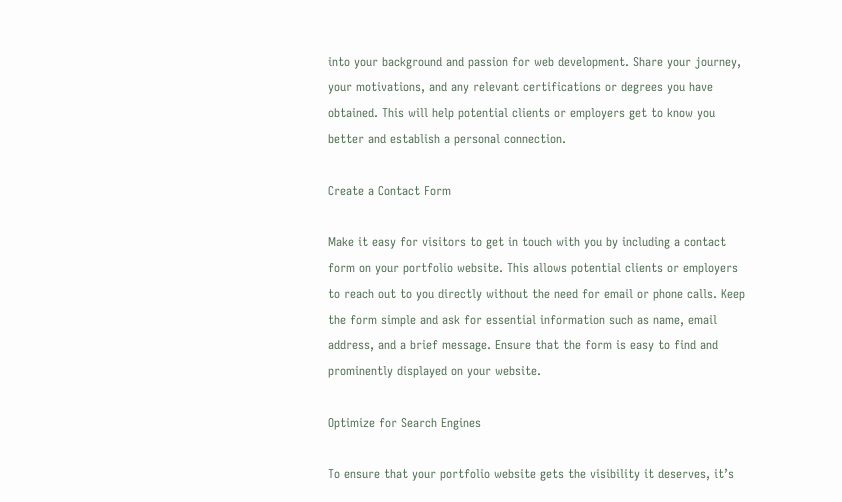into your background and passion for web development. Share your journey, your motivations, and any relevant certifications or degrees you have obtained. This will help potential clients or employers get to know you better and establish a personal connection.

Create a Contact Form

Make it easy for visitors to get in touch with you by including a contact form on your portfolio website. This allows potential clients or employers to reach out to you directly without the need for email or phone calls. Keep the form simple and ask for essential information such as name, email address, and a brief message. Ensure that the form is easy to find and prominently displayed on your website.

Optimize for Search Engines

To ensure that your portfolio website gets the visibility it deserves, it’s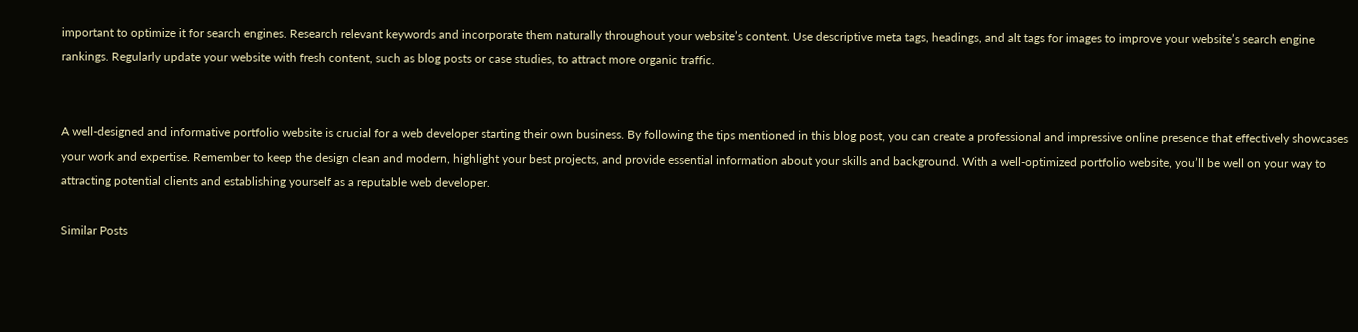important to optimize it for search engines. Research relevant keywords and incorporate them naturally throughout your website’s content. Use descriptive meta tags, headings, and alt tags for images to improve your website’s search engine rankings. Regularly update your website with fresh content, such as blog posts or case studies, to attract more organic traffic.


A well-designed and informative portfolio website is crucial for a web developer starting their own business. By following the tips mentioned in this blog post, you can create a professional and impressive online presence that effectively showcases your work and expertise. Remember to keep the design clean and modern, highlight your best projects, and provide essential information about your skills and background. With a well-optimized portfolio website, you’ll be well on your way to attracting potential clients and establishing yourself as a reputable web developer.

Similar Posts